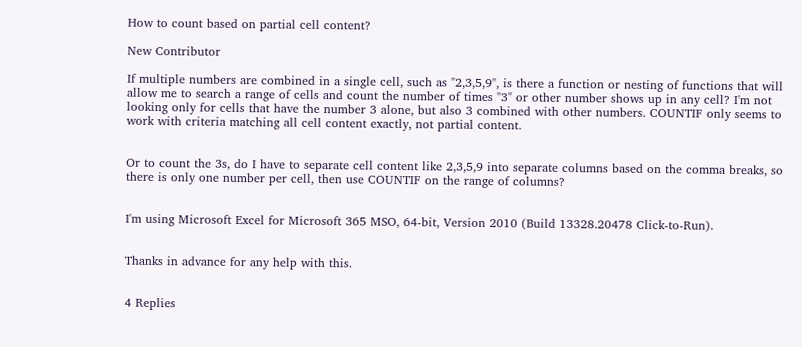How to count based on partial cell content?

New Contributor

If multiple numbers are combined in a single cell, such as "2,3,5,9", is there a function or nesting of functions that will allow me to search a range of cells and count the number of times "3" or other number shows up in any cell? I'm not looking only for cells that have the number 3 alone, but also 3 combined with other numbers. COUNTIF only seems to work with criteria matching all cell content exactly, not partial content.


Or to count the 3s, do I have to separate cell content like 2,3,5,9 into separate columns based on the comma breaks, so there is only one number per cell, then use COUNTIF on the range of columns?


I'm using Microsoft Excel for Microsoft 365 MSO, 64-bit, Version 2010 (Build 13328.20478 Click-to-Run).


Thanks in advance for any help with this.


4 Replies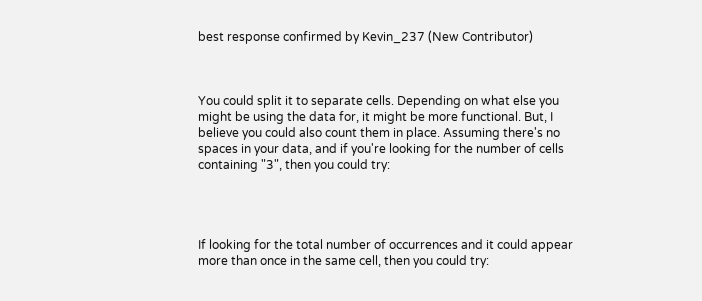best response confirmed by Kevin_237 (New Contributor)



You could split it to separate cells. Depending on what else you might be using the data for, it might be more functional. But, I believe you could also count them in place. Assuming there's no spaces in your data, and if you're looking for the number of cells containing "3", then you could try:




If looking for the total number of occurrences and it could appear more than once in the same cell, then you could try: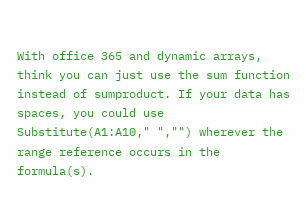With office 365 and dynamic arrays, think you can just use the sum function instead of sumproduct. If your data has spaces, you could use Substitute(A1:A10," ","") wherever the range reference occurs in the formula(s).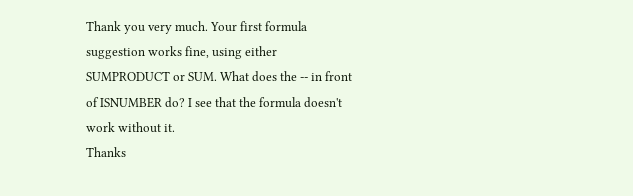Thank you very much. Your first formula suggestion works fine, using either SUMPRODUCT or SUM. What does the -- in front of ISNUMBER do? I see that the formula doesn't work without it.
Thanks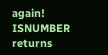again!
ISNUMBER returns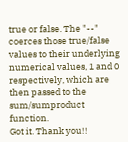true or false. The "--" coerces those true/false values to their underlying numerical values, 1 and 0 respectively, which are then passed to the sum/sumproduct function.
Got it. Thank you!!